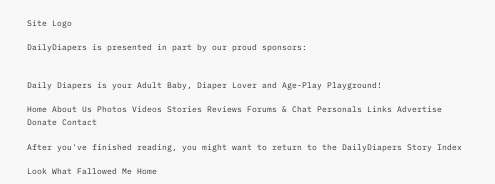Site Logo

DailyDiapers is presented in part by our proud sponsors:


Daily Diapers is your Adult Baby, Diaper Lover and Age-Play Playground!

Home About Us Photos Videos Stories Reviews Forums & Chat Personals Links Advertise Donate Contact

After you've finished reading, you might want to return to the DailyDiapers Story Index

Look What Fallowed Me Home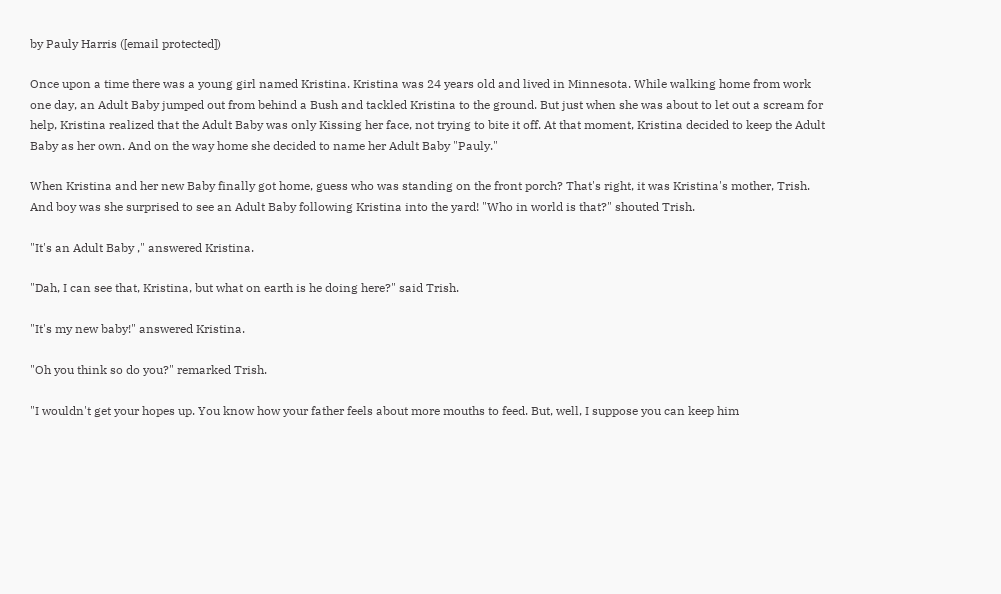by Pauly Harris ([email protected])

Once upon a time there was a young girl named Kristina. Kristina was 24 years old and lived in Minnesota. While walking home from work one day, an Adult Baby jumped out from behind a Bush and tackled Kristina to the ground. But just when she was about to let out a scream for help, Kristina realized that the Adult Baby was only Kissing her face, not trying to bite it off. At that moment, Kristina decided to keep the Adult Baby as her own. And on the way home she decided to name her Adult Baby "Pauly."

When Kristina and her new Baby finally got home, guess who was standing on the front porch? That's right, it was Kristina's mother, Trish. And boy was she surprised to see an Adult Baby following Kristina into the yard! "Who in world is that?" shouted Trish.

"It's an Adult Baby ," answered Kristina.

"Dah, I can see that, Kristina, but what on earth is he doing here?" said Trish.

"It's my new baby!" answered Kristina.

"Oh you think so do you?" remarked Trish.

"I wouldn't get your hopes up. You know how your father feels about more mouths to feed. But, well, I suppose you can keep him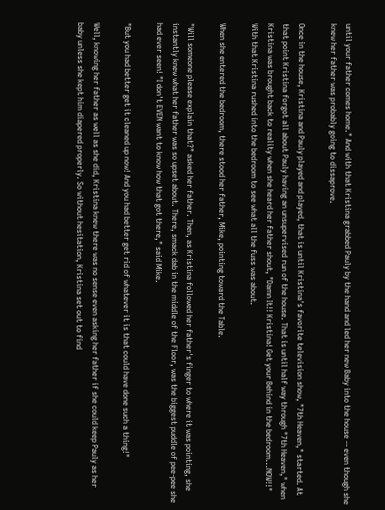until your father comes home." And with that Kristina grabbed Pauly by the hand and led her new Baby into the house -- even though she knew her father was probably going to dissaprove.

Once in the house, Kristina and Pauly played and played, that is until Kristina's favorite television show, "7th Heaven," started. At that point Kristina forgot all about Pauly having an unsupervised run of the house. That is until half way through "7th Heaven," when Kristina was brought back to reality when she heard her father shout, "Damn It!! Kristina! Get your Behind in the bedroom...NOW!!" With that Kristina rushed into the bedroom to see what all the fuss was about.

When she entered the bedroom, there stood her father, Mike, pointing toward the Table.

"Will someone please explain that?" asked her father. Then, as Kristina followed her father's finger to where it was pointing, she instantly knew what her father was so upset about. There, smack dab in the middle of the Floor, was the biggest puddle of pee-pee she had ever seen! "I don't EVEN want to know how that got there," said Mike.

"But you had better get it cleaned up now! And you had better get rid of whatever it is that could have done such a thing!"

Well, knowing her father as well as she did, Kristina knew there was no sense even asking her father if she could keep Pauly as her baby unless she kept him diapered properly. So without hesitation, Kristina set out to find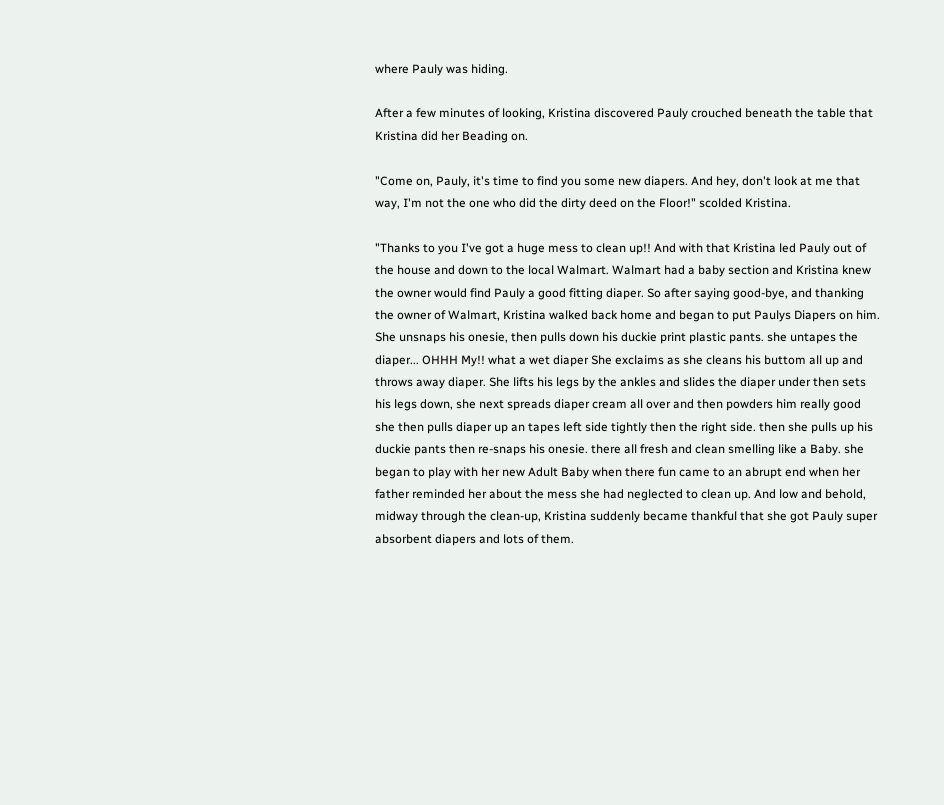where Pauly was hiding.

After a few minutes of looking, Kristina discovered Pauly crouched beneath the table that Kristina did her Beading on.

"Come on, Pauly, it's time to find you some new diapers. And hey, don't look at me that way, I'm not the one who did the dirty deed on the Floor!" scolded Kristina.

"Thanks to you I've got a huge mess to clean up!! And with that Kristina led Pauly out of the house and down to the local Walmart. Walmart had a baby section and Kristina knew the owner would find Pauly a good fitting diaper. So after saying good-bye, and thanking the owner of Walmart, Kristina walked back home and began to put Paulys Diapers on him. She unsnaps his onesie, then pulls down his duckie print plastic pants. she untapes the diaper... OHHH My!! what a wet diaper She exclaims as she cleans his buttom all up and throws away diaper. She lifts his legs by the ankles and slides the diaper under then sets his legs down, she next spreads diaper cream all over and then powders him really good she then pulls diaper up an tapes left side tightly then the right side. then she pulls up his duckie pants then re-snaps his onesie. there all fresh and clean smelling like a Baby. she began to play with her new Adult Baby when there fun came to an abrupt end when her father reminded her about the mess she had neglected to clean up. And low and behold, midway through the clean-up, Kristina suddenly became thankful that she got Pauly super absorbent diapers and lots of them.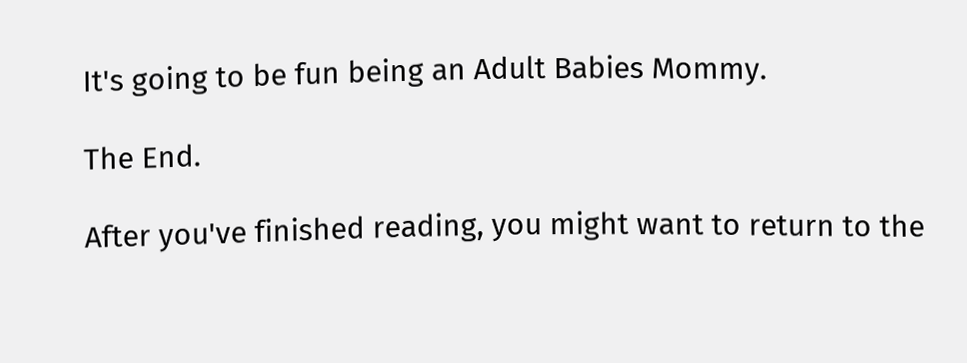It's going to be fun being an Adult Babies Mommy.

The End.

After you've finished reading, you might want to return to the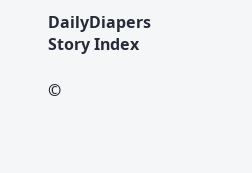DailyDiapers Story Index

©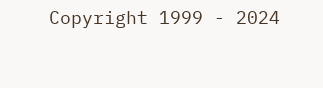Copyright 1999 - 2024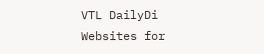VTL DailyDi Websites for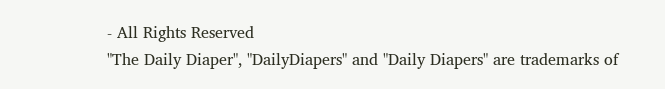- All Rights Reserved
"The Daily Diaper", "DailyDiapers" and "Daily Diapers" are trademarks of